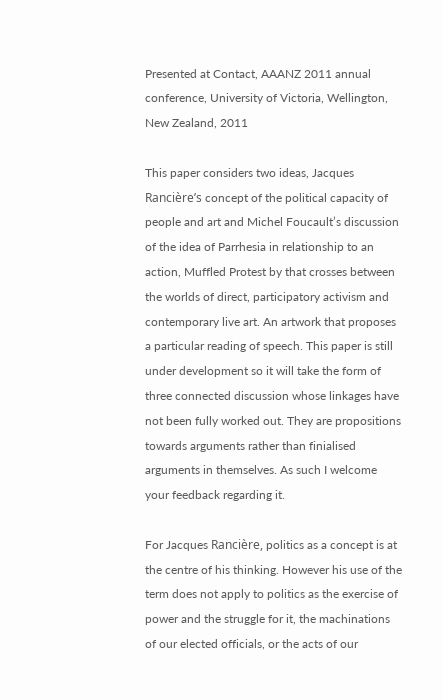Presented at Contact, AAANZ 2011 annual conference, University of Victoria, Wellington, New Zealand, 2011

This paper considers two ideas, Jacques Rancière’s concept of the political capacity of people and art and Michel Foucault’s discussion of the idea of Parrhesia in relationship to an action, Muffled Protest by that crosses between the worlds of direct, participatory activism and contemporary live art. An artwork that proposes a particular reading of speech. This paper is still under development so it will take the form of three connected discussion whose linkages have not been fully worked out. They are propositions towards arguments rather than finialised arguments in themselves. As such I welcome your feedback regarding it.

For Jacques Rancière, politics as a concept is at the centre of his thinking. However his use of the term does not apply to politics as the exercise of power and the struggle for it, the machinations of our elected officials, or the acts of our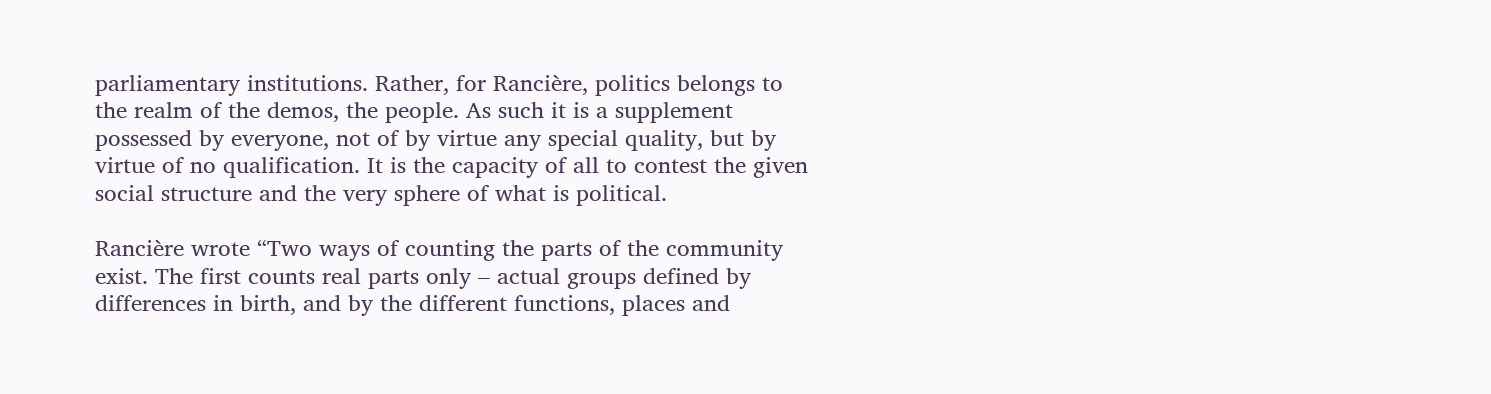parliamentary institutions. Rather, for Rancière, politics belongs to the realm of the demos, the people. As such it is a supplement possessed by everyone, not of by virtue any special quality, but by virtue of no qualification. It is the capacity of all to contest the given social structure and the very sphere of what is political.

Rancière wrote “Two ways of counting the parts of the community exist. The first counts real parts only – actual groups defined by differences in birth, and by the different functions, places and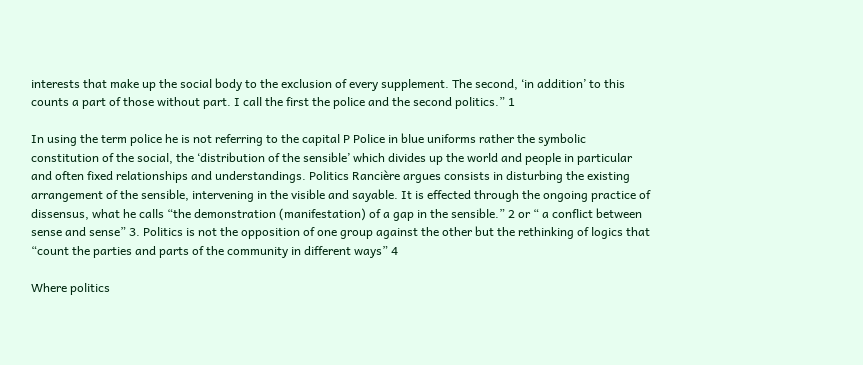interests that make up the social body to the exclusion of every supplement. The second, ‘in addition’ to this counts a part of those without part. I call the first the police and the second politics.” 1

In using the term police he is not referring to the capital P Police in blue uniforms rather the symbolic constitution of the social, the ‘distribution of the sensible’ which divides up the world and people in particular and often fixed relationships and understandings. Politics Rancière argues consists in disturbing the existing arrangement of the sensible, intervening in the visible and sayable. It is effected through the ongoing practice of dissensus, what he calls “the demonstration (manifestation) of a gap in the sensible.” 2 or “ a conflict between sense and sense” 3. Politics is not the opposition of one group against the other but the rethinking of logics that “count the parties and parts of the community in different ways” 4

Where politics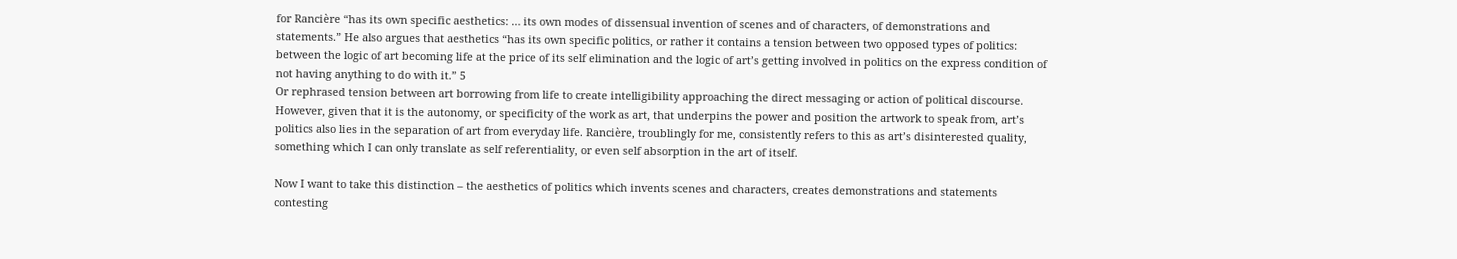for Rancière “has its own specific aesthetics: … its own modes of dissensual invention of scenes and of characters, of demonstrations and statements.” He also argues that aesthetics “has its own specific politics, or rather it contains a tension between two opposed types of politics: between the logic of art becoming life at the price of its self elimination and the logic of art’s getting involved in politics on the express condition of not having anything to do with it.” 5
Or rephrased tension between art borrowing from life to create intelligibility approaching the direct messaging or action of political discourse. However, given that it is the autonomy, or specificity of the work as art, that underpins the power and position the artwork to speak from, art’s politics also lies in the separation of art from everyday life. Rancière, troublingly for me, consistently refers to this as art’s disinterested quality, something which I can only translate as self referentiality, or even self absorption in the art of itself.

Now I want to take this distinction – the aesthetics of politics which invents scenes and characters, creates demonstrations and statements contesting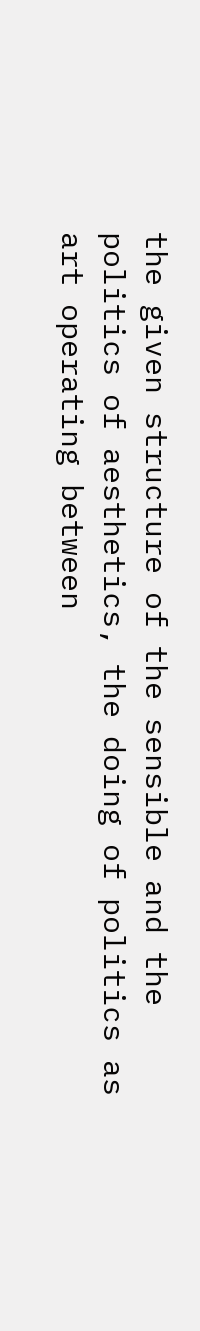the given structure of the sensible and the politics of aesthetics, the doing of politics as art operating between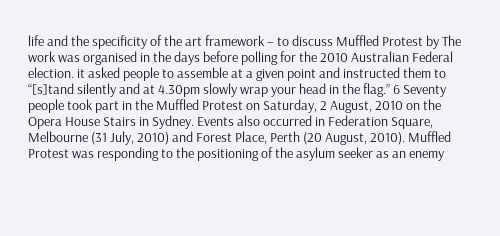life and the specificity of the art framework – to discuss Muffled Protest by The work was organised in the days before polling for the 2010 Australian Federal election. it asked people to assemble at a given point and instructed them to “[s]tand silently and at 4.30pm slowly wrap your head in the flag.” 6 Seventy people took part in the Muffled Protest on Saturday, 2 August, 2010 on the Opera House Stairs in Sydney. Events also occurred in Federation Square, Melbourne (31 July, 2010) and Forest Place, Perth (20 August, 2010). Muffled Protest was responding to the positioning of the asylum seeker as an enemy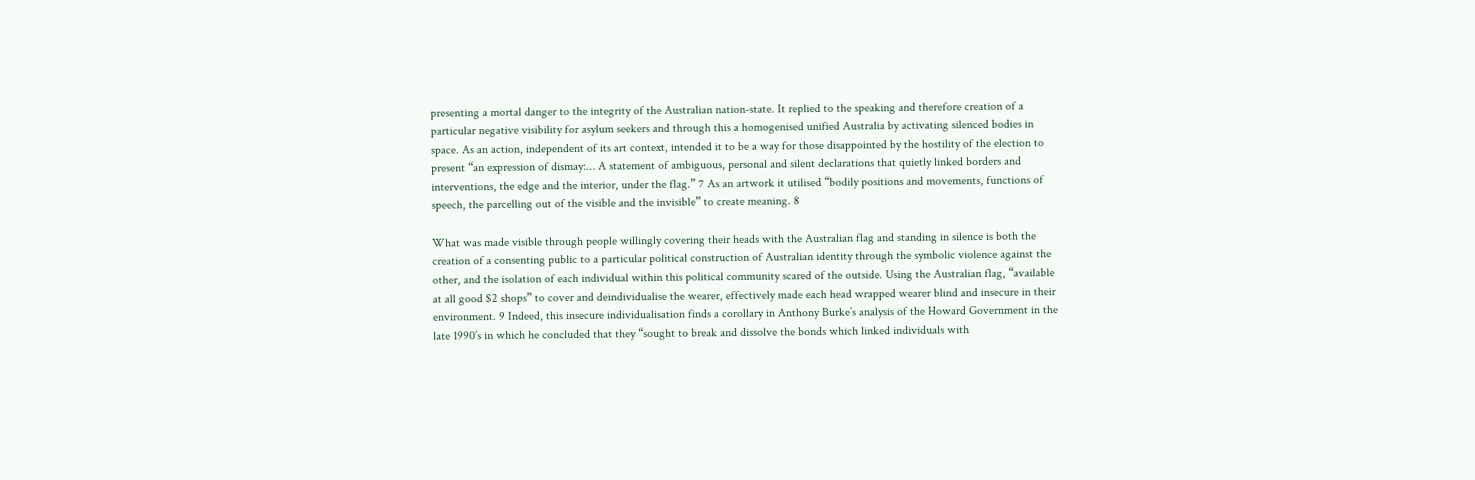presenting a mortal danger to the integrity of the Australian nation-state. It replied to the speaking and therefore creation of a particular negative visibility for asylum seekers and through this a homogenised unified Australia by activating silenced bodies in space. As an action, independent of its art context, intended it to be a way for those disappointed by the hostility of the election to present “an expression of dismay:… A statement of ambiguous, personal and silent declarations that quietly linked borders and interventions, the edge and the interior, under the flag.” 7 As an artwork it utilised “bodily positions and movements, functions of speech, the parcelling out of the visible and the invisible” to create meaning. 8

What was made visible through people willingly covering their heads with the Australian flag and standing in silence is both the creation of a consenting public to a particular political construction of Australian identity through the symbolic violence against the other, and the isolation of each individual within this political community scared of the outside. Using the Australian flag, “available at all good $2 shops” to cover and deindividualise the wearer, effectively made each head wrapped wearer blind and insecure in their environment. 9 Indeed, this insecure individualisation finds a corollary in Anthony Burke’s analysis of the Howard Government in the late 1990’s in which he concluded that they “sought to break and dissolve the bonds which linked individuals with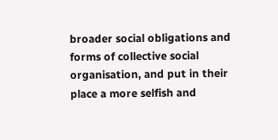broader social obligations and forms of collective social organisation, and put in their place a more selfish and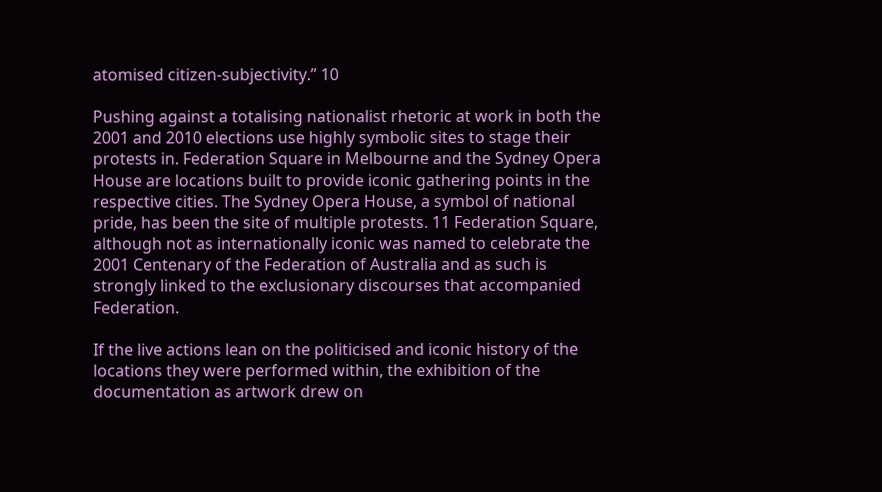atomised citizen-subjectivity.” 10

Pushing against a totalising nationalist rhetoric at work in both the 2001 and 2010 elections use highly symbolic sites to stage their protests in. Federation Square in Melbourne and the Sydney Opera House are locations built to provide iconic gathering points in the respective cities. The Sydney Opera House, a symbol of national pride, has been the site of multiple protests. 11 Federation Square, although not as internationally iconic was named to celebrate the 2001 Centenary of the Federation of Australia and as such is strongly linked to the exclusionary discourses that accompanied Federation.

If the live actions lean on the politicised and iconic history of the locations they were performed within, the exhibition of the documentation as artwork drew on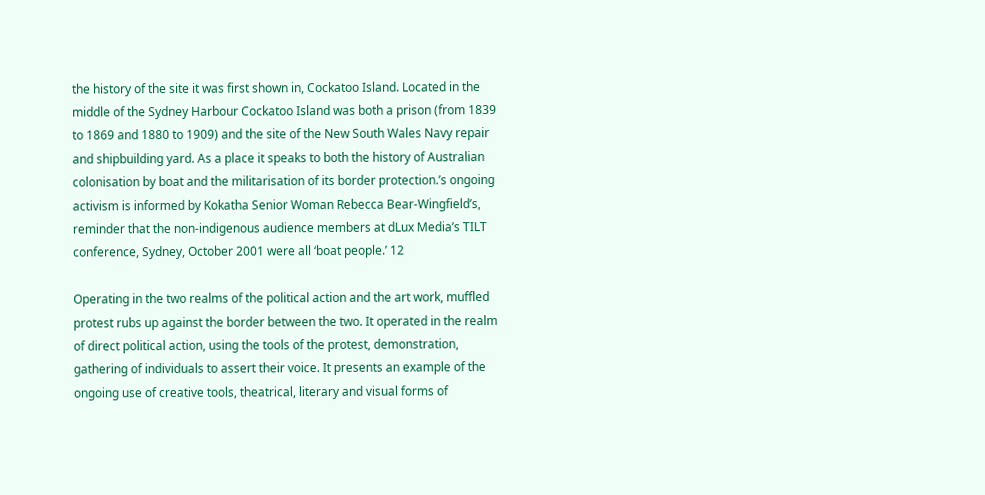the history of the site it was first shown in, Cockatoo Island. Located in the middle of the Sydney Harbour Cockatoo Island was both a prison (from 1839 to 1869 and 1880 to 1909) and the site of the New South Wales Navy repair and shipbuilding yard. As a place it speaks to both the history of Australian colonisation by boat and the militarisation of its border protection.’s ongoing activism is informed by Kokatha Senior Woman Rebecca Bear-Wingfield’s, reminder that the non-indigenous audience members at dLux Media’s TILT conference, Sydney, October 2001 were all ‘boat people.’ 12

Operating in the two realms of the political action and the art work, muffled protest rubs up against the border between the two. It operated in the realm of direct political action, using the tools of the protest, demonstration, gathering of individuals to assert their voice. It presents an example of the ongoing use of creative tools, theatrical, literary and visual forms of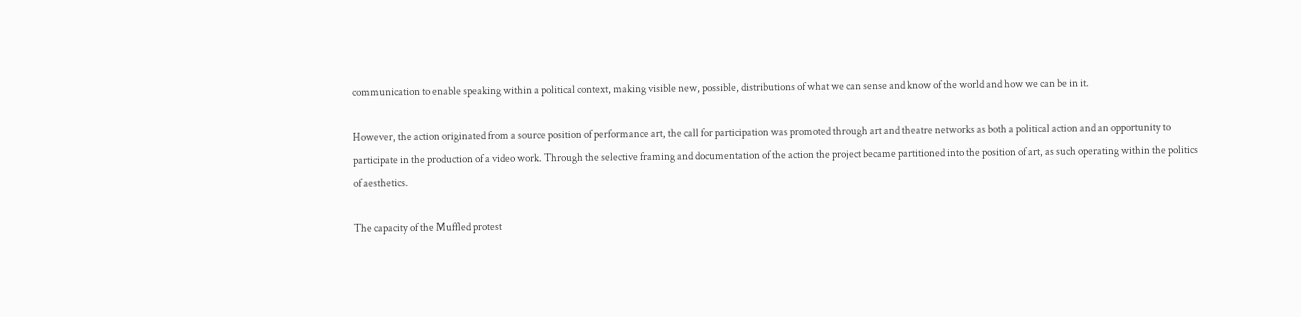communication to enable speaking within a political context, making visible new, possible, distributions of what we can sense and know of the world and how we can be in it.

However, the action originated from a source position of performance art, the call for participation was promoted through art and theatre networks as both a political action and an opportunity to participate in the production of a video work. Through the selective framing and documentation of the action the project became partitioned into the position of art, as such operating within the politics of aesthetics.

The capacity of the Muffled protest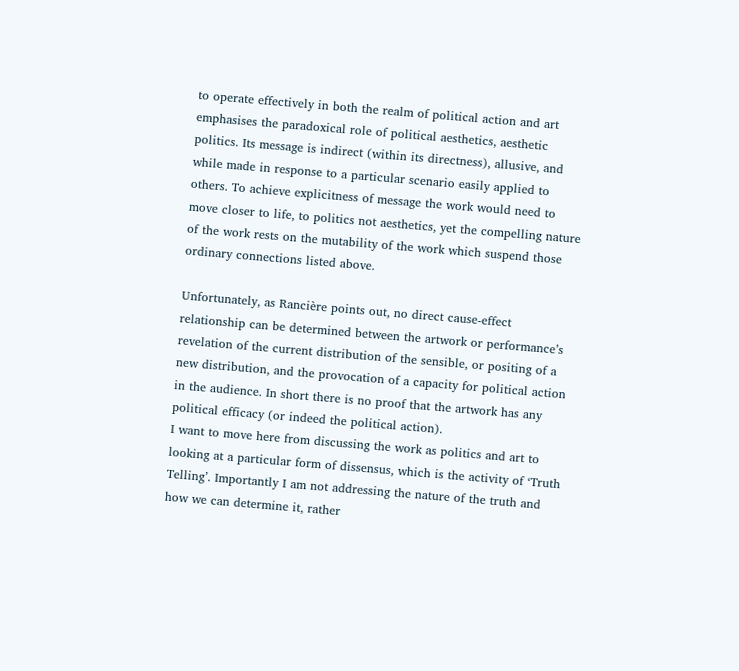to operate effectively in both the realm of political action and art emphasises the paradoxical role of political aesthetics, aesthetic politics. Its message is indirect (within its directness), allusive, and while made in response to a particular scenario easily applied to others. To achieve explicitness of message the work would need to move closer to life, to politics not aesthetics, yet the compelling nature of the work rests on the mutability of the work which suspend those ordinary connections listed above.

Unfortunately, as Rancière points out, no direct cause-effect relationship can be determined between the artwork or performance’s revelation of the current distribution of the sensible, or positing of a new distribution, and the provocation of a capacity for political action in the audience. In short there is no proof that the artwork has any political efficacy (or indeed the political action).
I want to move here from discussing the work as politics and art to looking at a particular form of dissensus, which is the activity of ‘Truth Telling’. Importantly I am not addressing the nature of the truth and how we can determine it, rather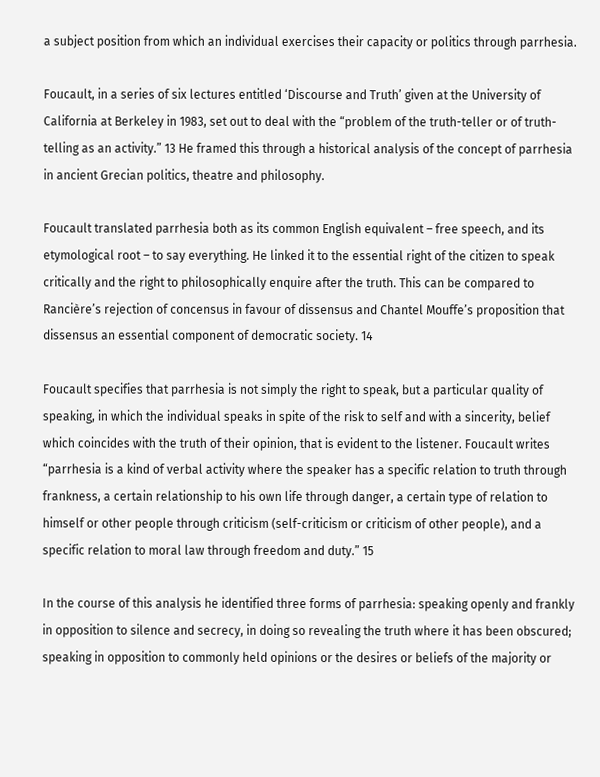a subject position from which an individual exercises their capacity or politics through parrhesia.

Foucault, in a series of six lectures entitled ‘Discourse and Truth’ given at the University of California at Berkeley in 1983, set out to deal with the “problem of the truth-teller or of truth-telling as an activity.” 13 He framed this through a historical analysis of the concept of parrhesia in ancient Grecian politics, theatre and philosophy.

Foucault translated parrhesia both as its common English equivalent – free speech, and its etymological root – to say everything. He linked it to the essential right of the citizen to speak critically and the right to philosophically enquire after the truth. This can be compared to Rancière’s rejection of concensus in favour of dissensus and Chantel Mouffe’s proposition that dissensus an essential component of democratic society. 14

Foucault specifies that parrhesia is not simply the right to speak, but a particular quality of speaking, in which the individual speaks in spite of the risk to self and with a sincerity, belief which coincides with the truth of their opinion, that is evident to the listener. Foucault writes “parrhesia is a kind of verbal activity where the speaker has a specific relation to truth through frankness, a certain relationship to his own life through danger, a certain type of relation to himself or other people through criticism (self-criticism or criticism of other people), and a specific relation to moral law through freedom and duty.” 15

In the course of this analysis he identified three forms of parrhesia: speaking openly and frankly in opposition to silence and secrecy, in doing so revealing the truth where it has been obscured; speaking in opposition to commonly held opinions or the desires or beliefs of the majority or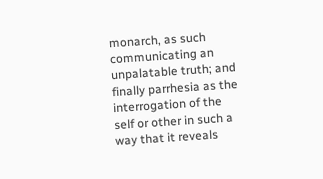monarch, as such communicating an unpalatable truth; and finally parrhesia as the interrogation of the self or other in such a way that it reveals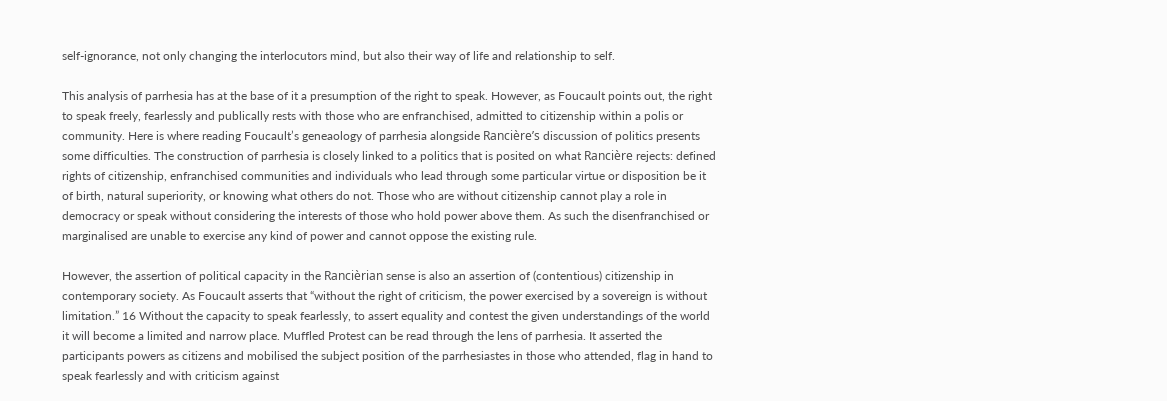self-ignorance, not only changing the interlocutors mind, but also their way of life and relationship to self.

This analysis of parrhesia has at the base of it a presumption of the right to speak. However, as Foucault points out, the right to speak freely, fearlessly and publically rests with those who are enfranchised, admitted to citizenship within a polis or community. Here is where reading Foucault’s geneaology of parrhesia alongside Rancière’s discussion of politics presents some difficulties. The construction of parrhesia is closely linked to a politics that is posited on what Rancière rejects: defined rights of citizenship, enfranchised communities and individuals who lead through some particular virtue or disposition be it of birth, natural superiority, or knowing what others do not. Those who are without citizenship cannot play a role in democracy or speak without considering the interests of those who hold power above them. As such the disenfranchised or marginalised are unable to exercise any kind of power and cannot oppose the existing rule.

However, the assertion of political capacity in the Rancièrian sense is also an assertion of (contentious) citizenship in contemporary society. As Foucault asserts that “without the right of criticism, the power exercised by a sovereign is without limitation.” 16 Without the capacity to speak fearlessly, to assert equality and contest the given understandings of the world it will become a limited and narrow place. Muffled Protest can be read through the lens of parrhesia. It asserted the participants powers as citizens and mobilised the subject position of the parrhesiastes in those who attended, flag in hand to speak fearlessly and with criticism against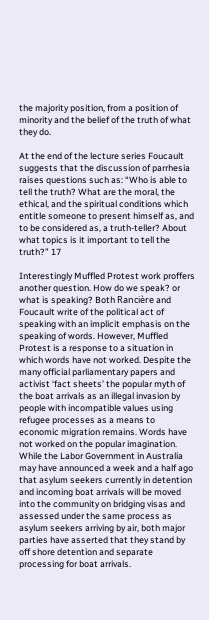the majority position, from a position of minority and the belief of the truth of what they do.

At the end of the lecture series Foucault suggests that the discussion of parrhesia raises questions such as: “Who is able to tell the truth? What are the moral, the ethical, and the spiritual conditions which entitle someone to present himself as, and to be considered as, a truth-teller? About what topics is it important to tell the truth?” 17

Interestingly Muffled Protest work proffers another question. How do we speak? or what is speaking? Both Rancière and Foucault write of the political act of speaking with an implicit emphasis on the speaking of words. However, Muffled Protest is a response to a situation in which words have not worked. Despite the many official parliamentary papers and activist ‘fact sheets’ the popular myth of the boat arrivals as an illegal invasion by people with incompatible values using refugee processes as a means to economic migration remains. Words have not worked on the popular imagination. While the Labor Government in Australia may have announced a week and a half ago that asylum seekers currently in detention and incoming boat arrivals will be moved into the community on bridging visas and assessed under the same process as asylum seekers arriving by air, both major parties have asserted that they stand by off shore detention and separate processing for boat arrivals.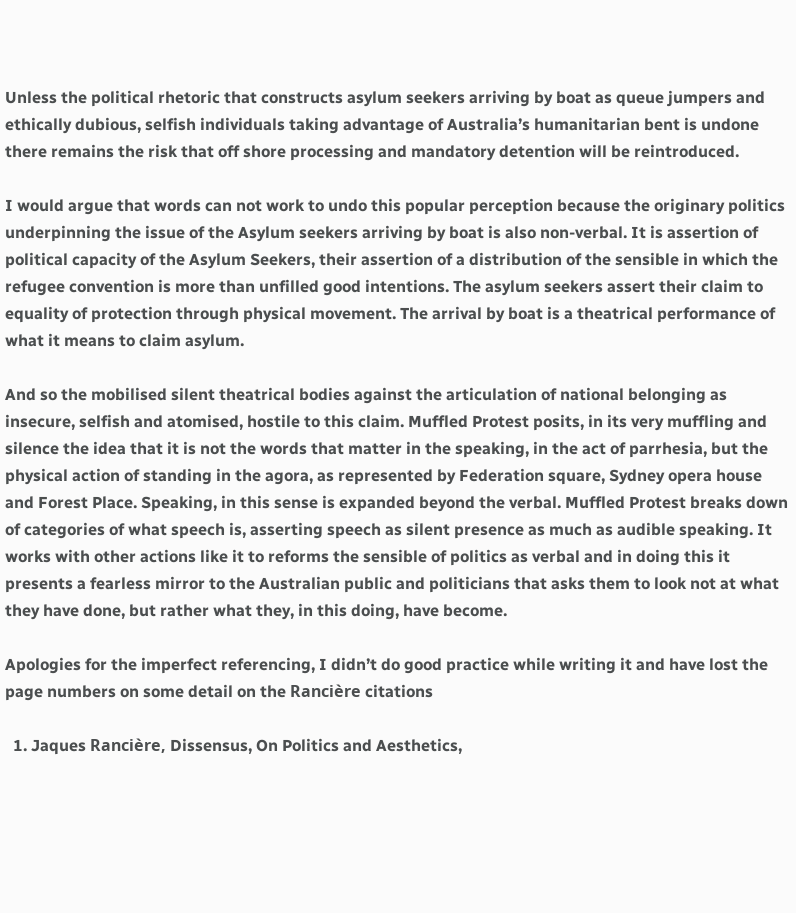Unless the political rhetoric that constructs asylum seekers arriving by boat as queue jumpers and ethically dubious, selfish individuals taking advantage of Australia’s humanitarian bent is undone there remains the risk that off shore processing and mandatory detention will be reintroduced.

I would argue that words can not work to undo this popular perception because the originary politics underpinning the issue of the Asylum seekers arriving by boat is also non-verbal. It is assertion of political capacity of the Asylum Seekers, their assertion of a distribution of the sensible in which the refugee convention is more than unfilled good intentions. The asylum seekers assert their claim to equality of protection through physical movement. The arrival by boat is a theatrical performance of what it means to claim asylum.

And so the mobilised silent theatrical bodies against the articulation of national belonging as insecure, selfish and atomised, hostile to this claim. Muffled Protest posits, in its very muffling and silence the idea that it is not the words that matter in the speaking, in the act of parrhesia, but the physical action of standing in the agora, as represented by Federation square, Sydney opera house and Forest Place. Speaking, in this sense is expanded beyond the verbal. Muffled Protest breaks down of categories of what speech is, asserting speech as silent presence as much as audible speaking. It works with other actions like it to reforms the sensible of politics as verbal and in doing this it presents a fearless mirror to the Australian public and politicians that asks them to look not at what they have done, but rather what they, in this doing, have become.

Apologies for the imperfect referencing, I didn’t do good practice while writing it and have lost the page numbers on some detail on the Rancière citations

  1. Jaques Rancière, Dissensus, On Politics and Aesthetics,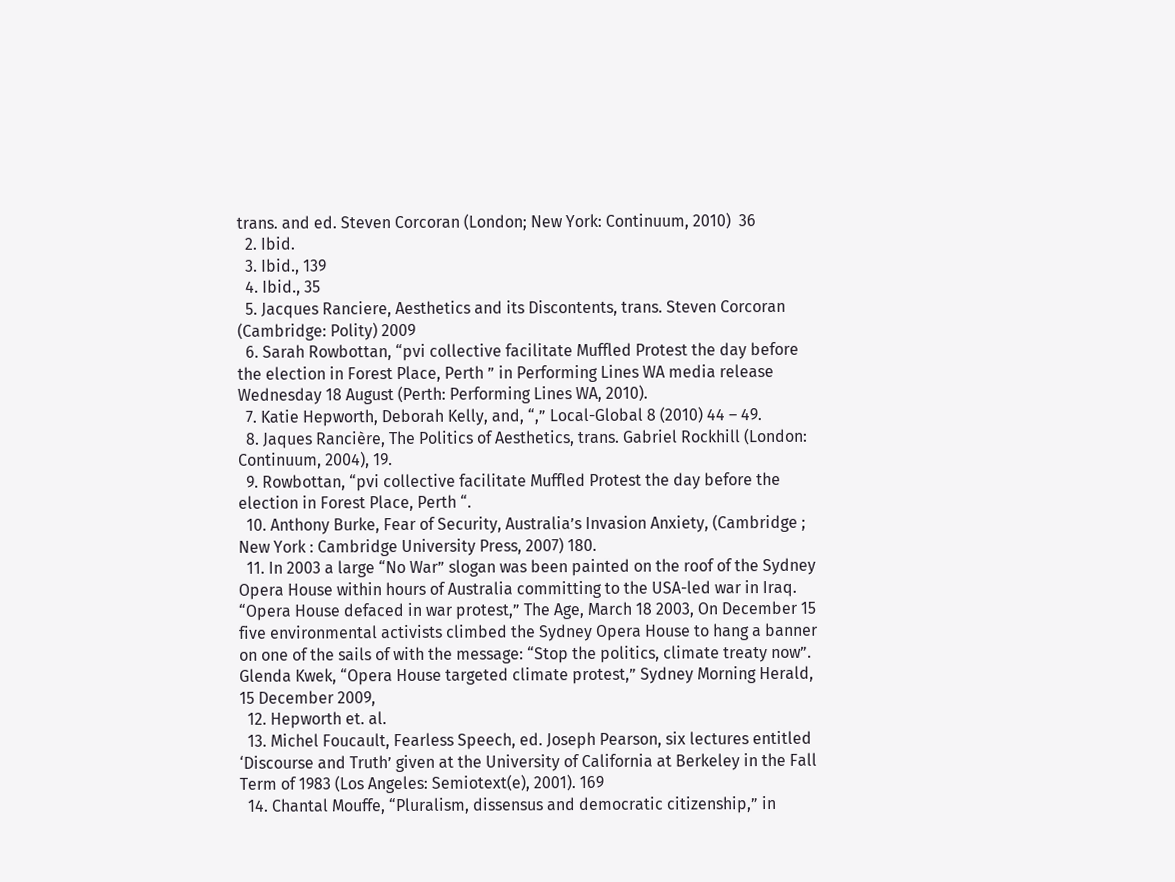trans. and ed. Steven Corcoran (London; New York: Continuum, 2010)  36
  2. Ibid.
  3. Ibid., 139
  4. Ibid., 35
  5. Jacques Ranciere, Aesthetics and its Discontents, trans. Steven Corcoran (Cambridge: Polity) 2009
  6. Sarah Rowbottan, “pvi collective facilitate Muffled Protest the day before the election in Forest Place, Perth ” in Performing Lines WA media release Wednesday 18 August (Perth: Performing Lines WA, 2010).
  7. Katie Hepworth, Deborah Kelly, and, “,” Local-Global 8 (2010) 44 – 49.
  8. Jaques Rancière, The Politics of Aesthetics, trans. Gabriel Rockhill (London: Continuum, 2004), 19.
  9. Rowbottan, “pvi collective facilitate Muffled Protest the day before the election in Forest Place, Perth “.
  10. Anthony Burke, Fear of Security, Australia’s Invasion Anxiety, (Cambridge ; New York : Cambridge University Press, 2007) 180.
  11. In 2003 a large “No War” slogan was been painted on the roof of the Sydney Opera House within hours of Australia committing to the USA-led war in Iraq. “Opera House defaced in war protest,” The Age, March 18 2003, On December 15 five environmental activists climbed the Sydney Opera House to hang a banner on one of the sails of with the message: “Stop the politics, climate treaty now”. Glenda Kwek, “Opera House targeted climate protest,” Sydney Morning Herald, 15 December 2009,
  12. Hepworth et. al.
  13. Michel Foucault, Fearless Speech, ed. Joseph Pearson, six lectures entitled ‘Discourse and Truth’ given at the University of California at Berkeley in the Fall Term of 1983 (Los Angeles: Semiotext(e), 2001). 169
  14. Chantal Mouffe, “Pluralism, dissensus and democratic citizenship,” in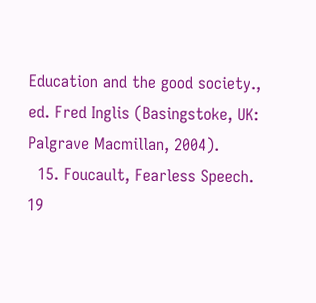Education and the good society., ed. Fred Inglis (Basingstoke, UK: Palgrave Macmillan, 2004).
  15. Foucault, Fearless Speech. 19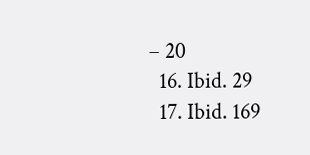– 20
  16. Ibid. 29
  17. Ibid. 169